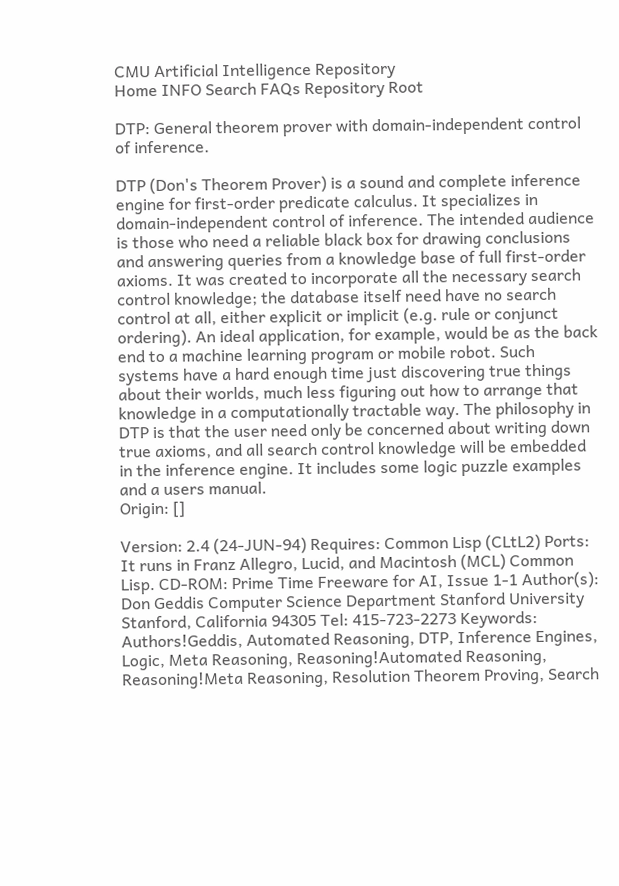CMU Artificial Intelligence Repository
Home INFO Search FAQs Repository Root

DTP: General theorem prover with domain-independent control of inference.

DTP (Don's Theorem Prover) is a sound and complete inference engine for first-order predicate calculus. It specializes in domain-independent control of inference. The intended audience is those who need a reliable black box for drawing conclusions and answering queries from a knowledge base of full first-order axioms. It was created to incorporate all the necessary search control knowledge; the database itself need have no search control at all, either explicit or implicit (e.g. rule or conjunct ordering). An ideal application, for example, would be as the back end to a machine learning program or mobile robot. Such systems have a hard enough time just discovering true things about their worlds, much less figuring out how to arrange that knowledge in a computationally tractable way. The philosophy in DTP is that the user need only be concerned about writing down true axioms, and all search control knowledge will be embedded in the inference engine. It includes some logic puzzle examples and a users manual.
Origin: []

Version: 2.4 (24-JUN-94) Requires: Common Lisp (CLtL2) Ports: It runs in Franz Allegro, Lucid, and Macintosh (MCL) Common Lisp. CD-ROM: Prime Time Freeware for AI, Issue 1-1 Author(s): Don Geddis Computer Science Department Stanford University Stanford, California 94305 Tel: 415-723-2273 Keywords: Authors!Geddis, Automated Reasoning, DTP, Inference Engines, Logic, Meta Reasoning, Reasoning!Automated Reasoning, Reasoning!Meta Reasoning, Resolution Theorem Proving, Search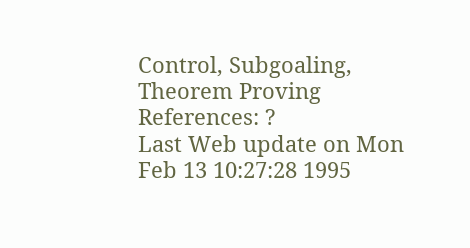Control, Subgoaling, Theorem Proving References: ?
Last Web update on Mon Feb 13 10:27:28 1995